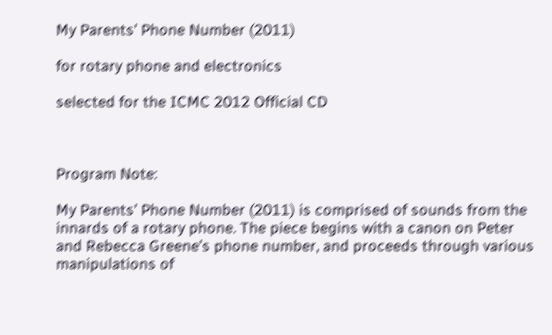My Parents’ Phone Number (2011)

for rotary phone and electronics

selected for the ICMC 2012 Official CD



Program Note:

My Parents’ Phone Number (2011) is comprised of sounds from the innards of a rotary phone. The piece begins with a canon on Peter and Rebecca Greene’s phone number, and proceeds through various manipulations of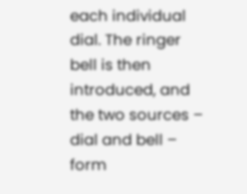each individual dial. The ringer bell is then introduced, and the two sources – dial and bell – form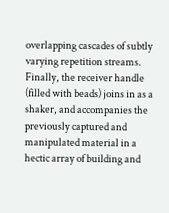overlapping cascades of subtly varying repetition streams. Finally, the receiver handle (filled with beads) joins in as a shaker, and accompanies the previously captured and manipulated material in a hectic array of building and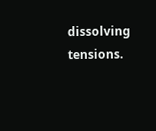dissolving tensions.